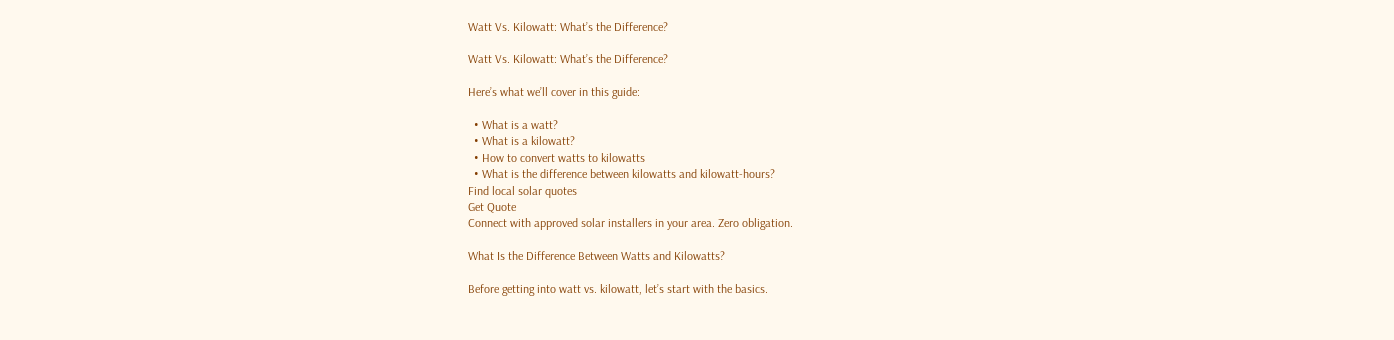Watt Vs. Kilowatt: What’s the Difference?

Watt Vs. Kilowatt: What’s the Difference?

Here’s what we’ll cover in this guide:

  • What is a watt?
  • What is a kilowatt?
  • How to convert watts to kilowatts
  • What is the difference between kilowatts and kilowatt-hours?
Find local solar quotes
Get Quote
Connect with approved solar installers in your area. Zero obligation.

What Is the Difference Between Watts and Kilowatts?

Before getting into watt vs. kilowatt, let’s start with the basics.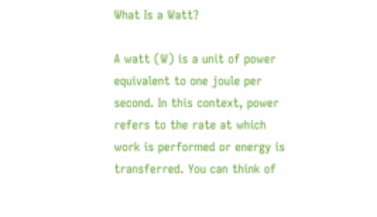What Is a Watt?

A watt (W) is a unit of power equivalent to one joule per second. In this context, power refers to the rate at which work is performed or energy is transferred. You can think of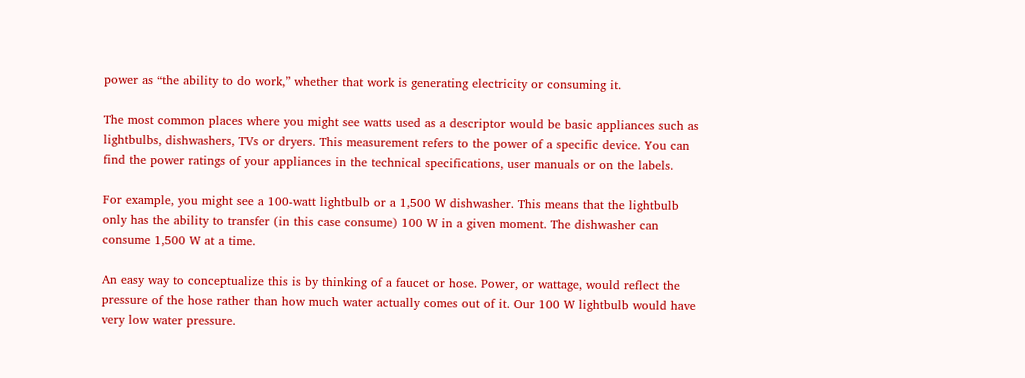power as “the ability to do work,” whether that work is generating electricity or consuming it.

The most common places where you might see watts used as a descriptor would be basic appliances such as lightbulbs, dishwashers, TVs or dryers. This measurement refers to the power of a specific device. You can find the power ratings of your appliances in the technical specifications, user manuals or on the labels.

For example, you might see a 100-watt lightbulb or a 1,500 W dishwasher. This means that the lightbulb only has the ability to transfer (in this case consume) 100 W in a given moment. The dishwasher can consume 1,500 W at a time.

An easy way to conceptualize this is by thinking of a faucet or hose. Power, or wattage, would reflect the pressure of the hose rather than how much water actually comes out of it. Our 100 W lightbulb would have very low water pressure.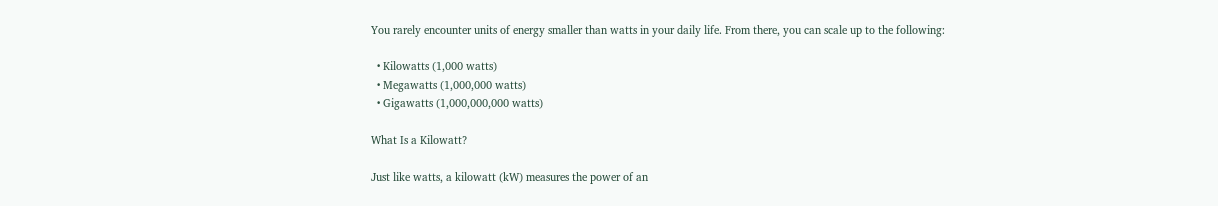You rarely encounter units of energy smaller than watts in your daily life. From there, you can scale up to the following:

  • Kilowatts (1,000 watts)
  • Megawatts (1,000,000 watts)
  • Gigawatts (1,000,000,000 watts)

What Is a Kilowatt?

Just like watts, a kilowatt (kW) measures the power of an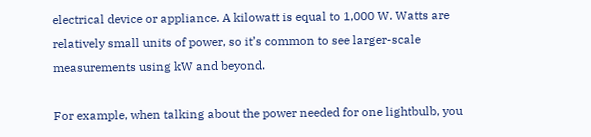electrical device or appliance. A kilowatt is equal to 1,000 W. Watts are relatively small units of power, so it’s common to see larger-scale measurements using kW and beyond.

For example, when talking about the power needed for one lightbulb, you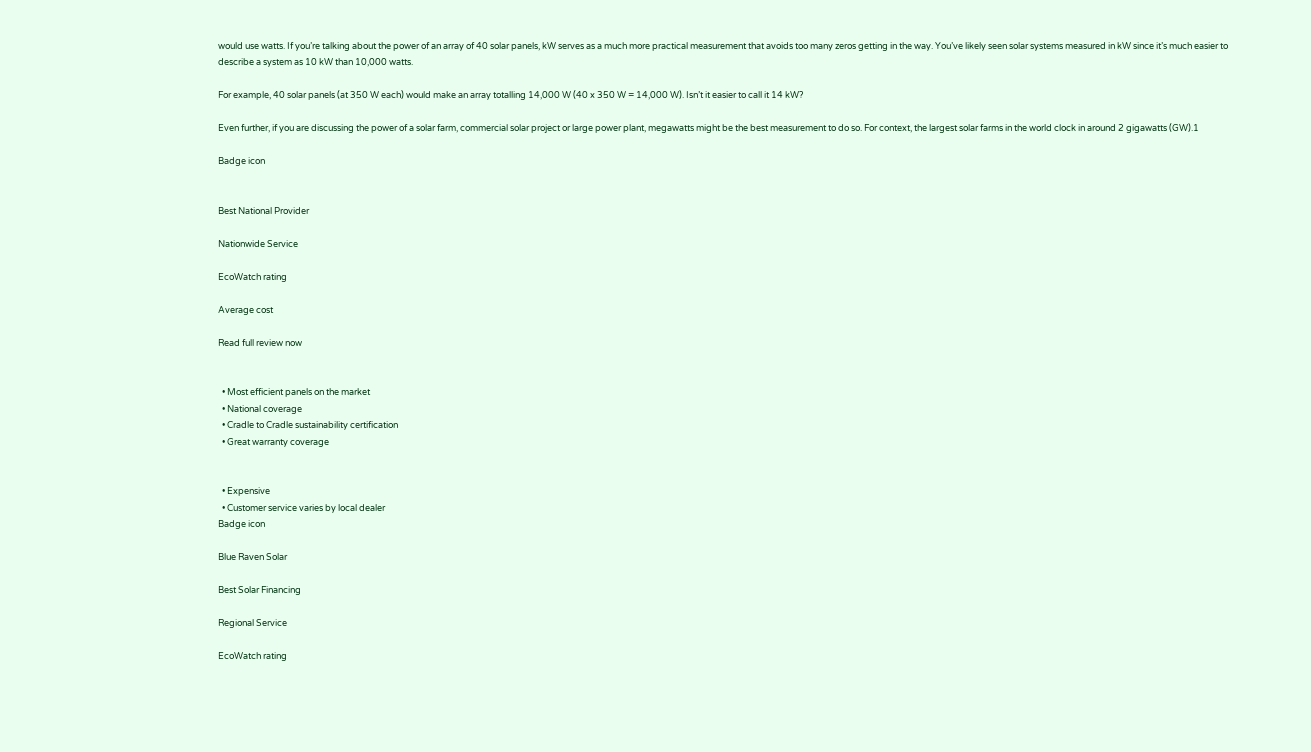would use watts. If you’re talking about the power of an array of 40 solar panels, kW serves as a much more practical measurement that avoids too many zeros getting in the way. You’ve likely seen solar systems measured in kW since it’s much easier to describe a system as 10 kW than 10,000 watts.

For example, 40 solar panels (at 350 W each) would make an array totalling 14,000 W (40 x 350 W = 14,000 W). Isn’t it easier to call it 14 kW?

Even further, if you are discussing the power of a solar farm, commercial solar project or large power plant, megawatts might be the best measurement to do so. For context, the largest solar farms in the world clock in around 2 gigawatts (GW).1

Badge icon


Best National Provider

Nationwide Service

EcoWatch rating

Average cost

Read full review now


  • Most efficient panels on the market
  • National coverage
  • Cradle to Cradle sustainability certification
  • Great warranty coverage


  • Expensive
  • Customer service varies by local dealer
Badge icon

Blue Raven Solar

Best Solar Financing

Regional Service

EcoWatch rating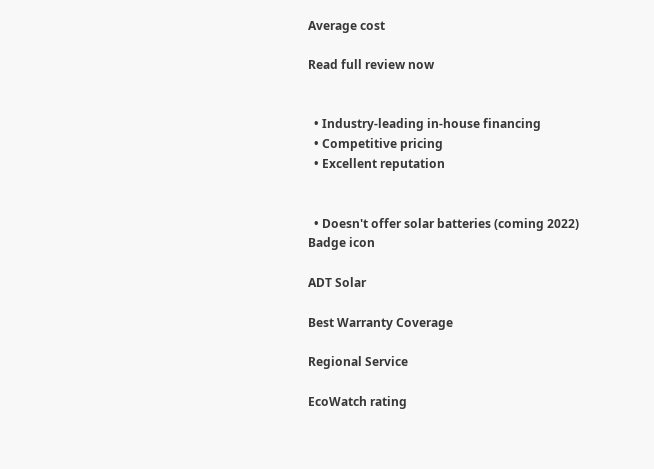Average cost

Read full review now


  • Industry-leading in-house financing
  • Competitive pricing
  • Excellent reputation


  • Doesn't offer solar batteries (coming 2022)
Badge icon

ADT Solar

Best Warranty Coverage

Regional Service

EcoWatch rating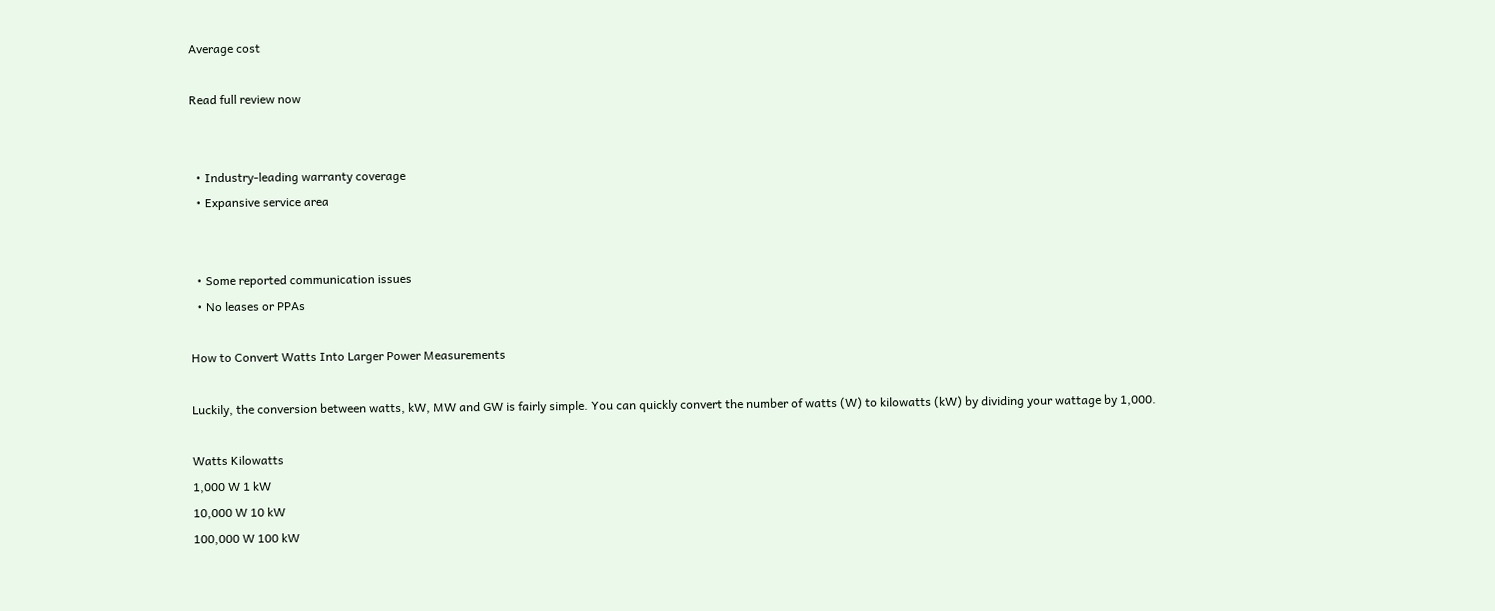Average cost

Read full review now


  • Industry-leading warranty coverage
  • Expansive service area


  • Some reported communication issues
  • No leases or PPAs

How to Convert Watts Into Larger Power Measurements

Luckily, the conversion between watts, kW, MW and GW is fairly simple. You can quickly convert the number of watts (W) to kilowatts (kW) by dividing your wattage by 1,000.

Watts Kilowatts
1,000 W 1 kW
10,000 W 10 kW
100,000 W 100 kW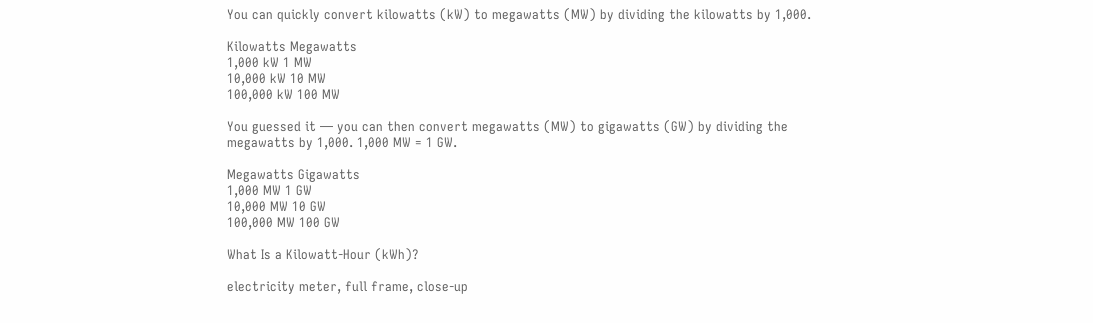You can quickly convert kilowatts (kW) to megawatts (MW) by dividing the kilowatts by 1,000.

Kilowatts Megawatts
1,000 kW 1 MW
10,000 kW 10 MW
100,000 kW 100 MW

You guessed it — you can then convert megawatts (MW) to gigawatts (GW) by dividing the megawatts by 1,000. 1,000 MW = 1 GW.

Megawatts Gigawatts
1,000 MW 1 GW
10,000 MW 10 GW
100,000 MW 100 GW

What Is a Kilowatt-Hour (kWh)?

electricity meter, full frame, close-up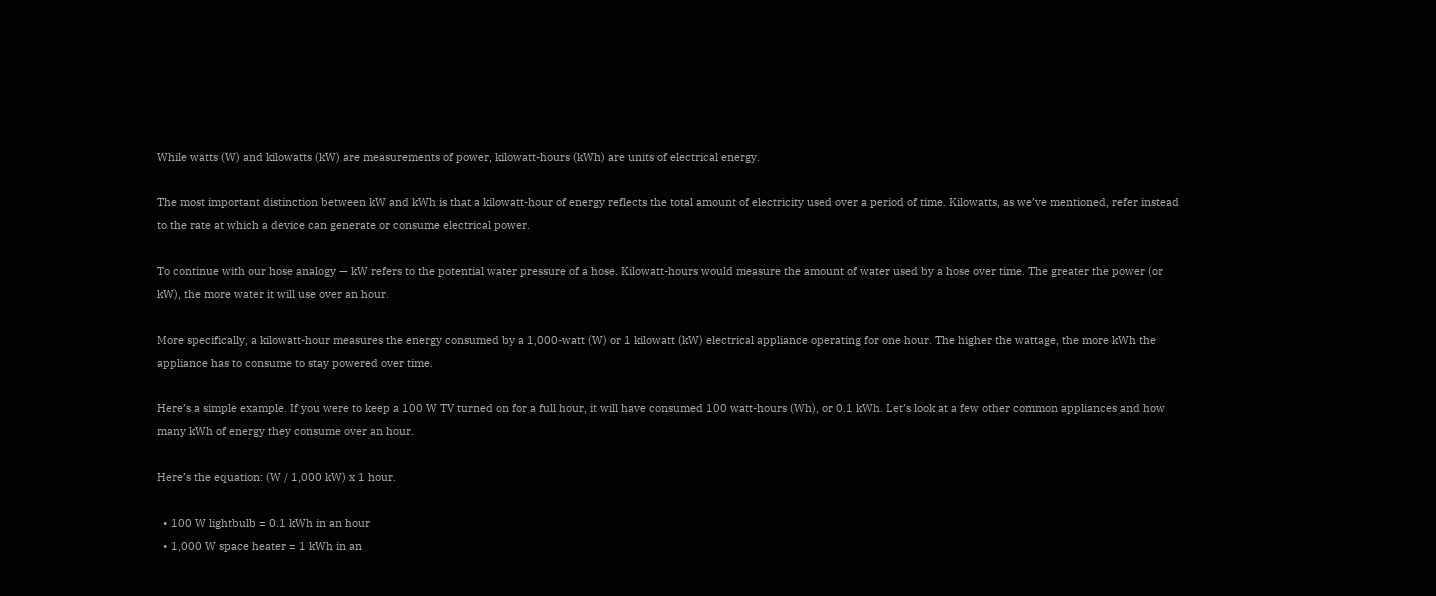While watts (W) and kilowatts (kW) are measurements of power, kilowatt-hours (kWh) are units of electrical energy.

The most important distinction between kW and kWh is that a kilowatt-hour of energy reflects the total amount of electricity used over a period of time. Kilowatts, as we’ve mentioned, refer instead to the rate at which a device can generate or consume electrical power.

To continue with our hose analogy — kW refers to the potential water pressure of a hose. Kilowatt-hours would measure the amount of water used by a hose over time. The greater the power (or kW), the more water it will use over an hour.

More specifically, a kilowatt-hour measures the energy consumed by a 1,000-watt (W) or 1 kilowatt (kW) electrical appliance operating for one hour. The higher the wattage, the more kWh the appliance has to consume to stay powered over time.

Here’s a simple example. If you were to keep a 100 W TV turned on for a full hour, it will have consumed 100 watt-hours (Wh), or 0.1 kWh. Let’s look at a few other common appliances and how many kWh of energy they consume over an hour.

Here’s the equation: (W / 1,000 kW) x 1 hour.

  • 100 W lightbulb = 0.1 kWh in an hour
  • 1,000 W space heater = 1 kWh in an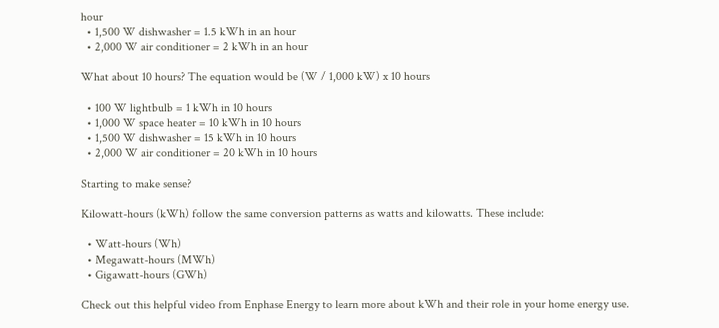hour
  • 1,500 W dishwasher = 1.5 kWh in an hour
  • 2,000 W air conditioner = 2 kWh in an hour

What about 10 hours? The equation would be (W / 1,000 kW) x 10 hours

  • 100 W lightbulb = 1 kWh in 10 hours
  • 1,000 W space heater = 10 kWh in 10 hours
  • 1,500 W dishwasher = 15 kWh in 10 hours
  • 2,000 W air conditioner = 20 kWh in 10 hours

Starting to make sense?

Kilowatt-hours (kWh) follow the same conversion patterns as watts and kilowatts. These include:

  • Watt-hours (Wh)
  • Megawatt-hours (MWh)
  • Gigawatt-hours (GWh)

Check out this helpful video from Enphase Energy to learn more about kWh and their role in your home energy use.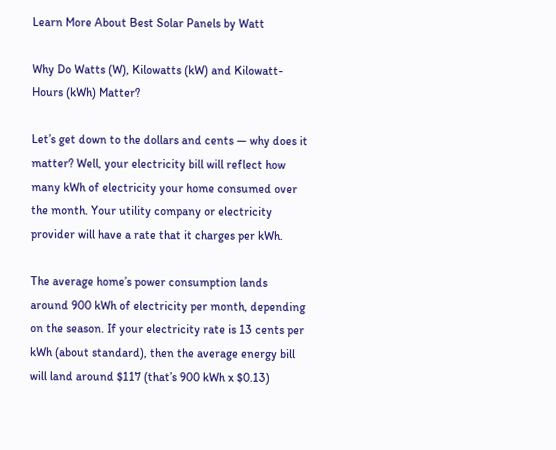Learn More About Best Solar Panels by Watt

Why Do Watts (W), Kilowatts (kW) and Kilowatt-Hours (kWh) Matter?

Let’s get down to the dollars and cents — why does it matter? Well, your electricity bill will reflect how many kWh of electricity your home consumed over the month. Your utility company or electricity provider will have a rate that it charges per kWh.

The average home’s power consumption lands around 900 kWh of electricity per month, depending on the season. If your electricity rate is 13 cents per kWh (about standard), then the average energy bill will land around $117 (that’s 900 kWh x $0.13)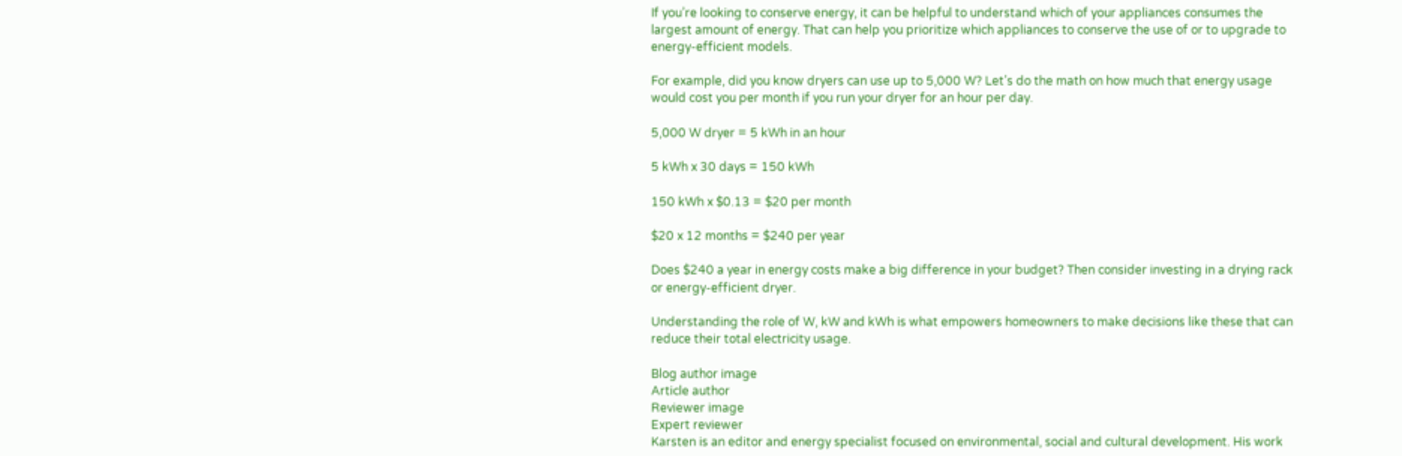If you’re looking to conserve energy, it can be helpful to understand which of your appliances consumes the largest amount of energy. That can help you prioritize which appliances to conserve the use of or to upgrade to energy-efficient models.

For example, did you know dryers can use up to 5,000 W? Let’s do the math on how much that energy usage would cost you per month if you run your dryer for an hour per day.

5,000 W dryer = 5 kWh in an hour

5 kWh x 30 days = 150 kWh

150 kWh x $0.13 = $20 per month

$20 x 12 months = $240 per year

Does $240 a year in energy costs make a big difference in your budget? Then consider investing in a drying rack or energy-efficient dryer.

Understanding the role of W, kW and kWh is what empowers homeowners to make decisions like these that can reduce their total electricity usage.

Blog author image
Article author
Reviewer image
Expert reviewer
Karsten is an editor and energy specialist focused on environmental, social and cultural development. His work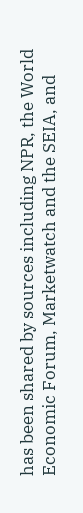has been shared by sources including NPR, the World Economic Forum, Marketwatch and the SEIA, and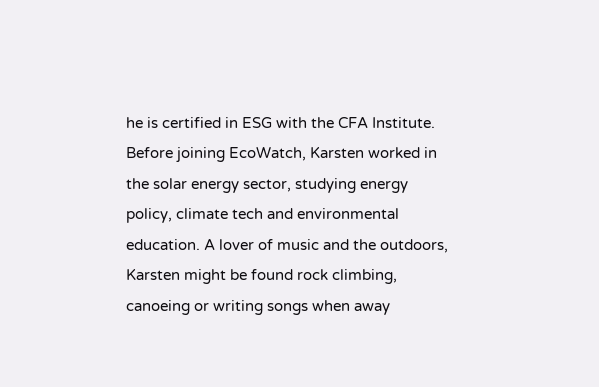he is certified in ESG with the CFA Institute. Before joining EcoWatch, Karsten worked in the solar energy sector, studying energy policy, climate tech and environmental education. A lover of music and the outdoors, Karsten might be found rock climbing, canoeing or writing songs when away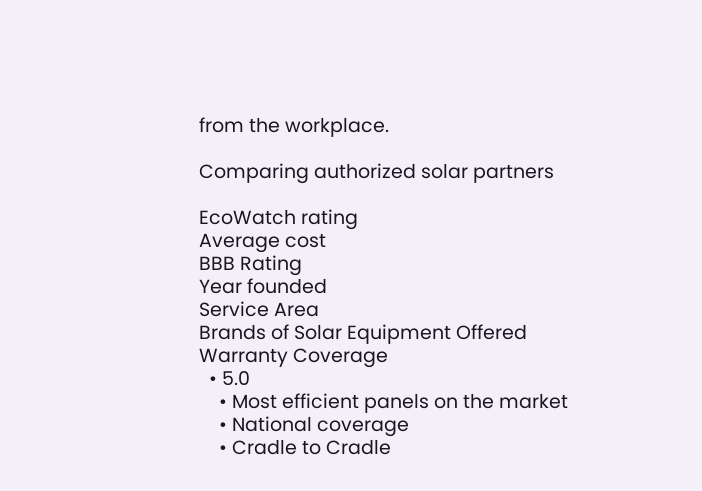from the workplace.

Comparing authorized solar partners

EcoWatch rating
Average cost
BBB Rating
Year founded
Service Area
Brands of Solar Equipment Offered
Warranty Coverage
  • 5.0
    • Most efficient panels on the market
    • National coverage
    • Cradle to Cradle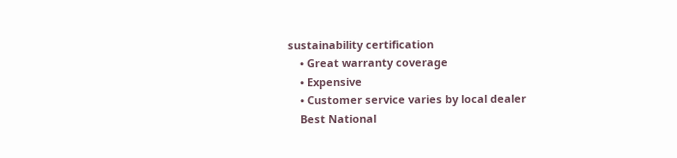sustainability certification
    • Great warranty coverage
    • Expensive
    • Customer service varies by local dealer
    Best National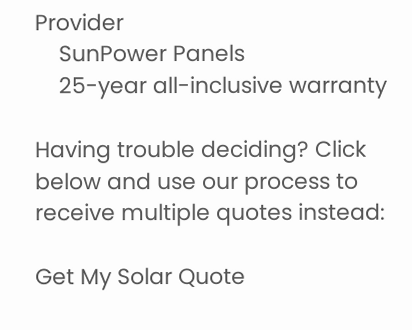Provider
    SunPower Panels
    25-year all-inclusive warranty

Having trouble deciding? Click below and use our process to receive multiple quotes instead:

Get My Solar Quote